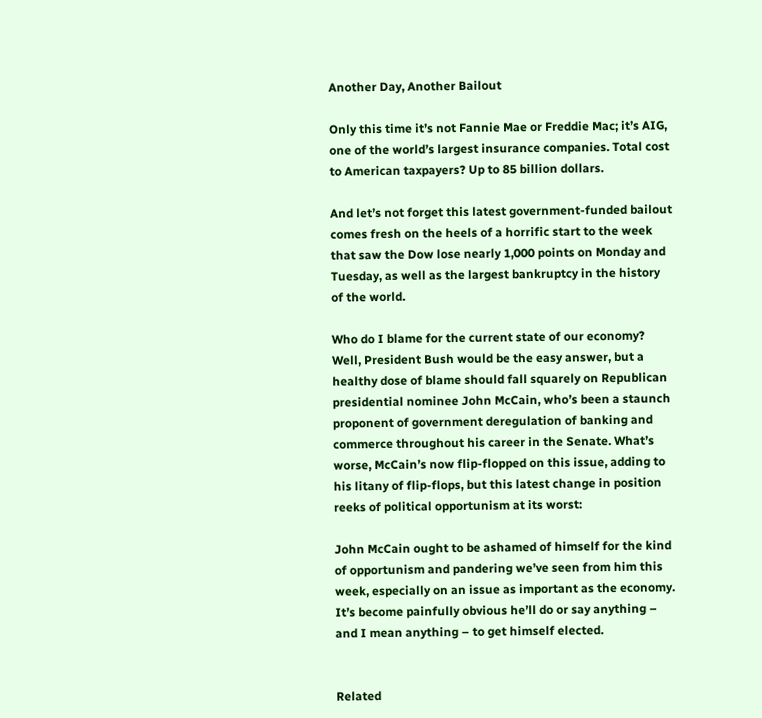Another Day, Another Bailout

Only this time it’s not Fannie Mae or Freddie Mac; it’s AIG, one of the world’s largest insurance companies. Total cost to American taxpayers? Up to 85 billion dollars.

And let’s not forget this latest government-funded bailout comes fresh on the heels of a horrific start to the week that saw the Dow lose nearly 1,000 points on Monday and Tuesday, as well as the largest bankruptcy in the history of the world.

Who do I blame for the current state of our economy? Well, President Bush would be the easy answer, but a healthy dose of blame should fall squarely on Republican presidential nominee John McCain, who’s been a staunch proponent of government deregulation of banking and commerce throughout his career in the Senate. What’s worse, McCain’s now flip-flopped on this issue, adding to his litany of flip-flops, but this latest change in position reeks of political opportunism at its worst:

John McCain ought to be ashamed of himself for the kind of opportunism and pandering we’ve seen from him this week, especially on an issue as important as the economy. It’s become painfully obvious he’ll do or say anything – and I mean anything – to get himself elected.


Related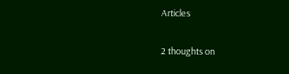Articles

2 thoughts on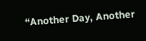“Another Day, Another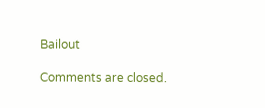Bailout

Comments are closed.